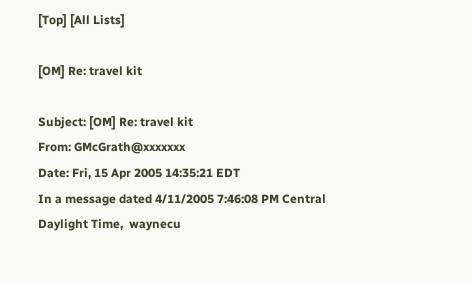[Top] [All Lists]

[OM] Re: travel kit

Subject: [OM] Re: travel kit
From: GMcGrath@xxxxxxx
Date: Fri, 15 Apr 2005 14:35:21 EDT
In a message dated 4/11/2005 7:46:08 PM Central Daylight Time,  waynecu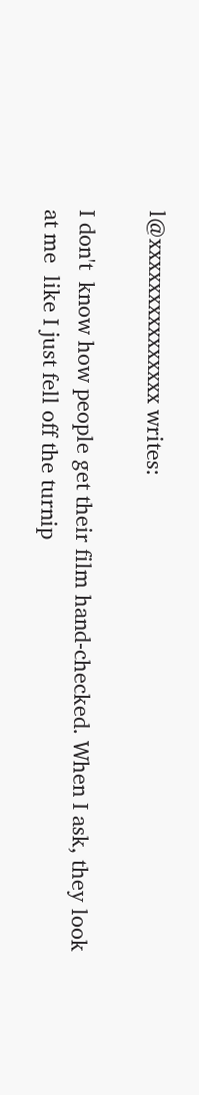l@xxxxxxxxxxxxxxx writes:

I don't  know how people get their film hand-checked. When I ask, they look
at me  like I just fell off the turnip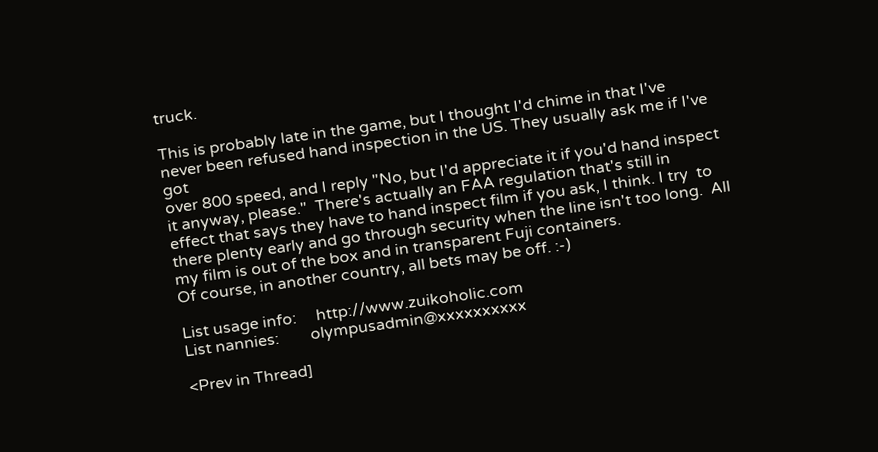truck.

This is probably late in the game, but I thought I'd chime in that I've
never been refused hand inspection in the US. They usually ask me if I've got
over 800 speed, and I reply "No, but I'd appreciate it if you'd hand inspect
it anyway, please."  There's actually an FAA regulation that's still in
effect that says they have to hand inspect film if you ask, I think. I try  to
there plenty early and go through security when the line isn't too long.  All
my film is out of the box and in transparent Fuji containers.
Of course, in another country, all bets may be off. :-)

List usage info:     http://www.zuikoholic.com
List nannies:        olympusadmin@xxxxxxxxxx

<Prev in Thread]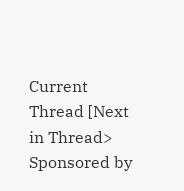Current Thread [Next in Thread>
Sponsored by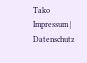Tako
Impressum | Datenschutz